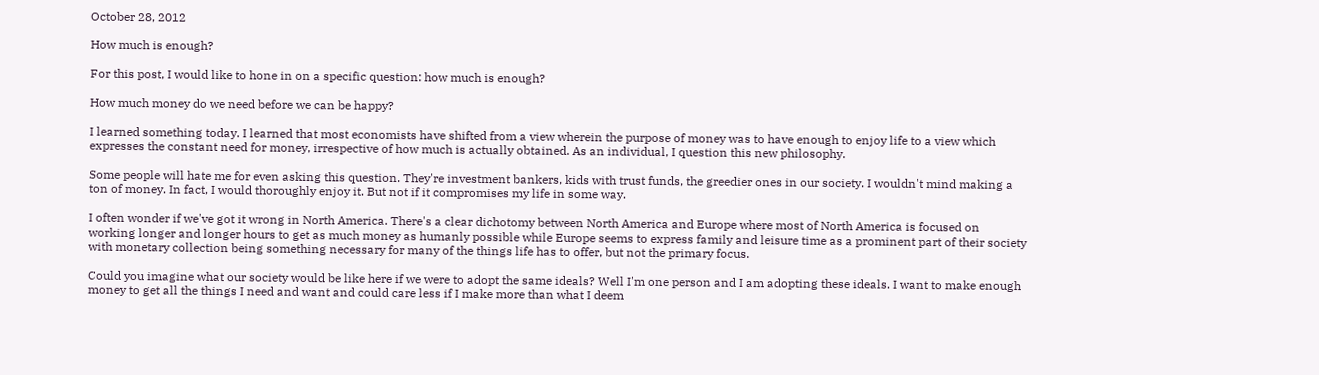October 28, 2012

How much is enough?

For this post, I would like to hone in on a specific question: how much is enough?

How much money do we need before we can be happy?

I learned something today. I learned that most economists have shifted from a view wherein the purpose of money was to have enough to enjoy life to a view which expresses the constant need for money, irrespective of how much is actually obtained. As an individual, I question this new philosophy.

Some people will hate me for even asking this question. They're investment bankers, kids with trust funds, the greedier ones in our society. I wouldn't mind making a ton of money. In fact, I would thoroughly enjoy it. But not if it compromises my life in some way.

I often wonder if we've got it wrong in North America. There's a clear dichotomy between North America and Europe where most of North America is focused on working longer and longer hours to get as much money as humanly possible while Europe seems to express family and leisure time as a prominent part of their society with monetary collection being something necessary for many of the things life has to offer, but not the primary focus.

Could you imagine what our society would be like here if we were to adopt the same ideals? Well I'm one person and I am adopting these ideals. I want to make enough money to get all the things I need and want and could care less if I make more than what I deem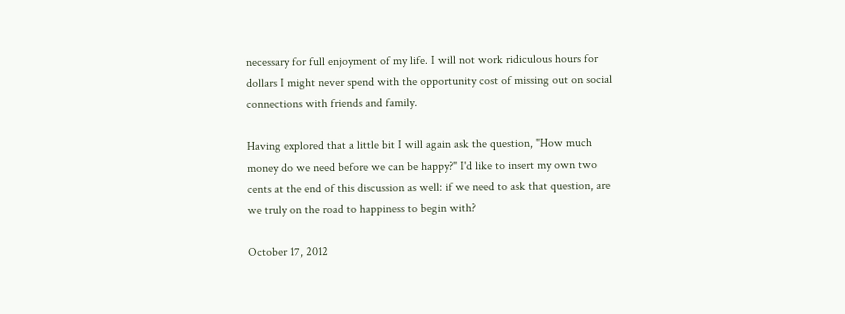necessary for full enjoyment of my life. I will not work ridiculous hours for dollars I might never spend with the opportunity cost of missing out on social connections with friends and family.

Having explored that a little bit I will again ask the question, "How much money do we need before we can be happy?" I'd like to insert my own two cents at the end of this discussion as well: if we need to ask that question, are we truly on the road to happiness to begin with?

October 17, 2012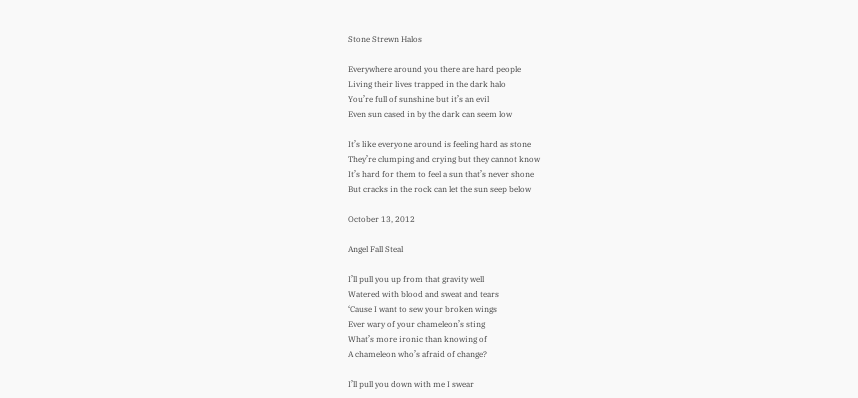Stone Strewn Halos

Everywhere around you there are hard people
Living their lives trapped in the dark halo
You’re full of sunshine but it’s an evil
Even sun cased in by the dark can seem low

It’s like everyone around is feeling hard as stone
They’re clumping and crying but they cannot know
It’s hard for them to feel a sun that’s never shone
But cracks in the rock can let the sun seep below

October 13, 2012

Angel Fall Steal

I’ll pull you up from that gravity well
Watered with blood and sweat and tears
‘Cause I want to sew your broken wings
Ever wary of your chameleon’s sting
What’s more ironic than knowing of
A chameleon who’s afraid of change?

I’ll pull you down with me I swear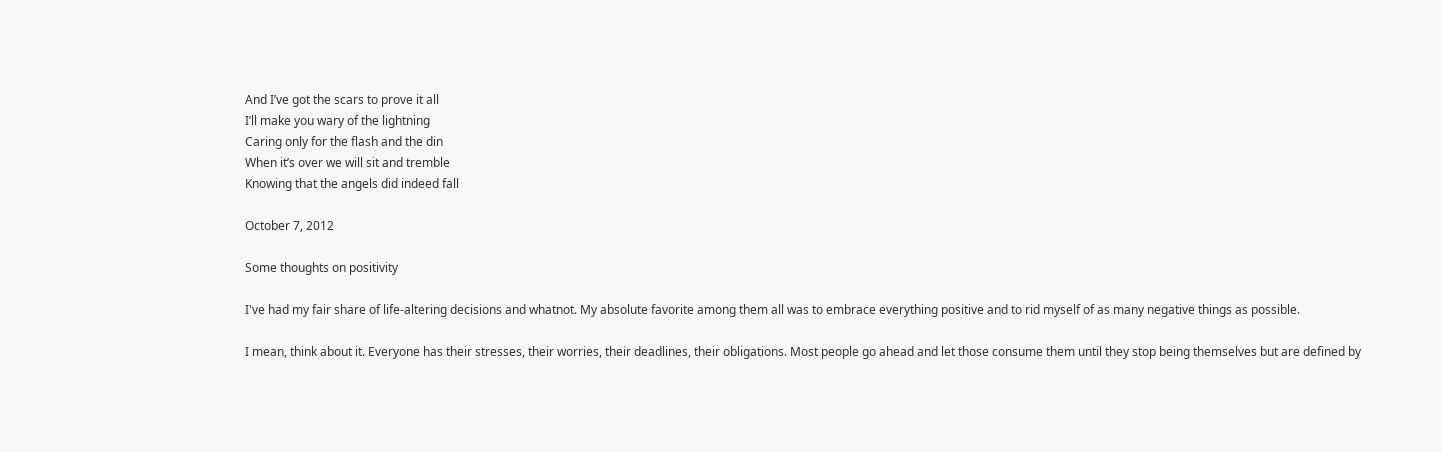And I’ve got the scars to prove it all
I’ll make you wary of the lightning
Caring only for the flash and the din
When it’s over we will sit and tremble
Knowing that the angels did indeed fall

October 7, 2012

Some thoughts on positivity

I've had my fair share of life-altering decisions and whatnot. My absolute favorite among them all was to embrace everything positive and to rid myself of as many negative things as possible.

I mean, think about it. Everyone has their stresses, their worries, their deadlines, their obligations. Most people go ahead and let those consume them until they stop being themselves but are defined by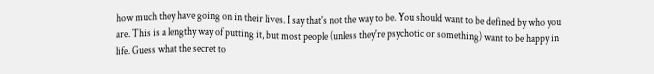how much they have going on in their lives. I say that's not the way to be. You should want to be defined by who you are. This is a lengthy way of putting it, but most people (unless they're psychotic or something) want to be happy in life. Guess what the secret to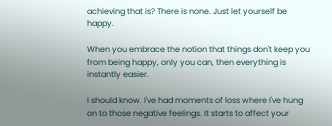achieving that is? There is none. Just let yourself be happy.

When you embrace the notion that things don't keep you from being happy, only you can, then everything is instantly easier.

I should know. I've had moments of loss where I've hung on to those negative feelings. It starts to affect your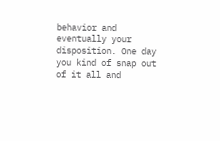behavior and eventually your disposition. One day you kind of snap out of it all and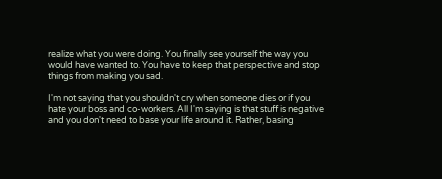realize what you were doing. You finally see yourself the way you would have wanted to. You have to keep that perspective and stop things from making you sad.

I'm not saying that you shouldn't cry when someone dies or if you hate your boss and co-workers. All I'm saying is that stuff is negative and you don't need to base your life around it. Rather, basing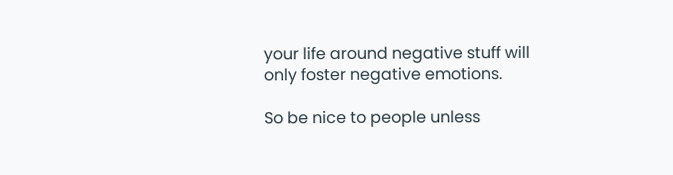your life around negative stuff will only foster negative emotions.

So be nice to people unless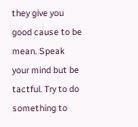they give you good cause to be mean. Speak your mind but be tactful. Try to do something to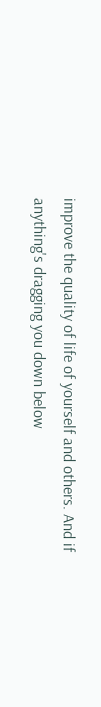improve the quality of life of yourself and others. And if anything's dragging you down below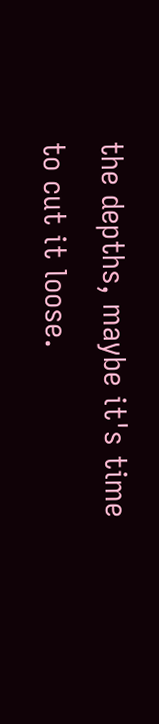the depths, maybe it's time to cut it loose.